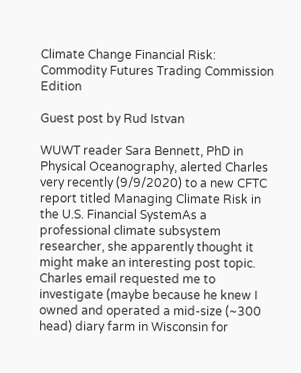Climate Change Financial Risk: Commodity Futures Trading Commission Edition

Guest post by Rud Istvan

WUWT reader Sara Bennett, PhD in Physical Oceanography, alerted Charles very recently (9/9/2020) to a new CFTC report titled Managing Climate Risk in the U.S. Financial SystemAs a professional climate subsystem researcher, she apparently thought it might make an interesting post topic. Charles email requested me to investigate (maybe because he knew I owned and operated a mid-size (~300 head) diary farm in Wisconsin for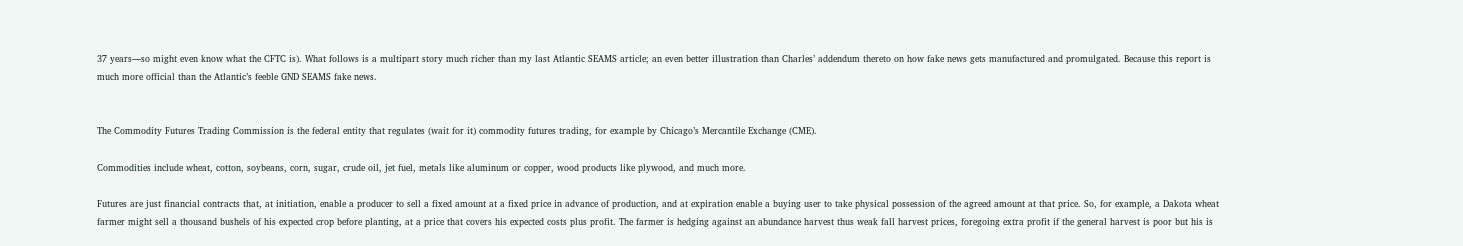37 years—so might even know what the CFTC is). What follows is a multipart story much richer than my last Atlantic SEAMS article; an even better illustration than Charles’ addendum thereto on how fake news gets manufactured and promulgated. Because this report is much more official than the Atlantic’s feeble GND SEAMS fake news.


The Commodity Futures Trading Commission is the federal entity that regulates (wait for it) commodity futures trading, for example by Chicago’s Mercantile Exchange (CME).

Commodities include wheat, cotton, soybeans, corn, sugar, crude oil, jet fuel, metals like aluminum or copper, wood products like plywood, and much more.

Futures are just financial contracts that, at initiation, enable a producer to sell a fixed amount at a fixed price in advance of production, and at expiration enable a buying user to take physical possession of the agreed amount at that price. So, for example, a Dakota wheat farmer might sell a thousand bushels of his expected crop before planting, at a price that covers his expected costs plus profit. The farmer is hedging against an abundance harvest thus weak fall harvest prices, foregoing extra profit if the general harvest is poor but his is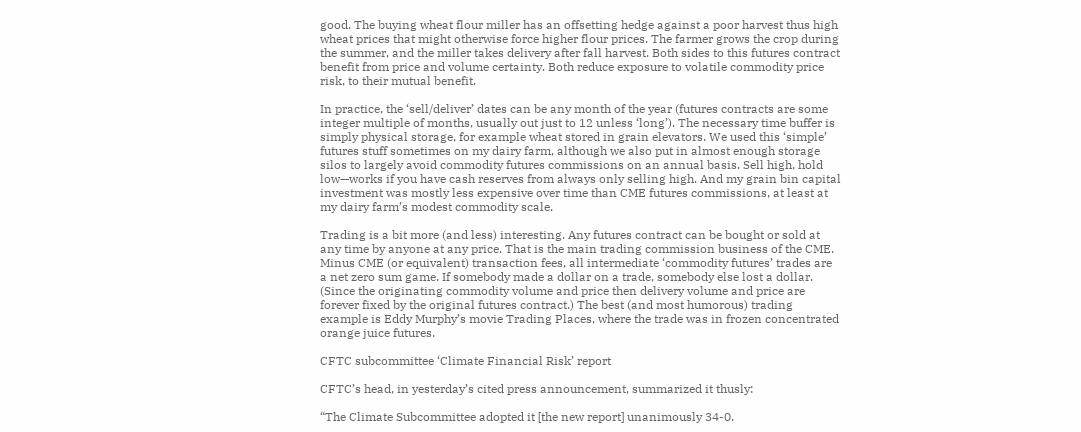good. The buying wheat flour miller has an offsetting hedge against a poor harvest thus high wheat prices that might otherwise force higher flour prices. The farmer grows the crop during the summer, and the miller takes delivery after fall harvest. Both sides to this futures contract benefit from price and volume certainty. Both reduce exposure to volatile commodity price risk, to their mutual benefit.

In practice, the ‘sell/deliver’ dates can be any month of the year (futures contracts are some integer multiple of months, usually out just to 12 unless ‘long’). The necessary time buffer is simply physical storage, for example wheat stored in grain elevators. We used this ‘simple’ futures stuff sometimes on my dairy farm, although we also put in almost enough storage silos to largely avoid commodity futures commissions on an annual basis. Sell high, hold low—works if you have cash reserves from always only selling high. And my grain bin capital investment was mostly less expensive over time than CME futures commissions, at least at my dairy farm’s modest commodity scale.

Trading is a bit more (and less) interesting. Any futures contract can be bought or sold at any time by anyone at any price. That is the main trading commission business of the CME. Minus CME (or equivalent) transaction fees, all intermediate ‘commodity futures’ trades are a net zero sum game. If somebody made a dollar on a trade, somebody else lost a dollar. (Since the originating commodity volume and price then delivery volume and price are forever fixed by the original futures contract.) The best (and most humorous) trading example is Eddy Murphy’s movie Trading Places, where the trade was in frozen concentrated orange juice futures.

CFTC subcommittee ‘Climate Financial Risk’ report

CFTC’s head, in yesterday’s cited press announcement, summarized it thusly:

“The Climate Subcommittee adopted it [the new report] unanimously 34-0.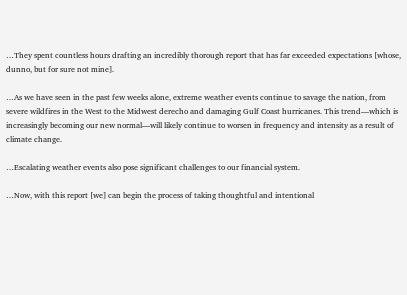…They spent countless hours drafting an incredibly thorough report that has far exceeded expectations [whose, dunno, but for sure not mine].

…As we have seen in the past few weeks alone, extreme weather events continue to savage the nation, from severe wildfires in the West to the Midwest derecho and damaging Gulf Coast hurricanes. This trend—which is increasingly becoming our new normal—will likely continue to worsen in frequency and intensity as a result of climate change.

…Escalating weather events also pose significant challenges to our financial system.

…Now, with this report [we] can begin the process of taking thoughtful and intentional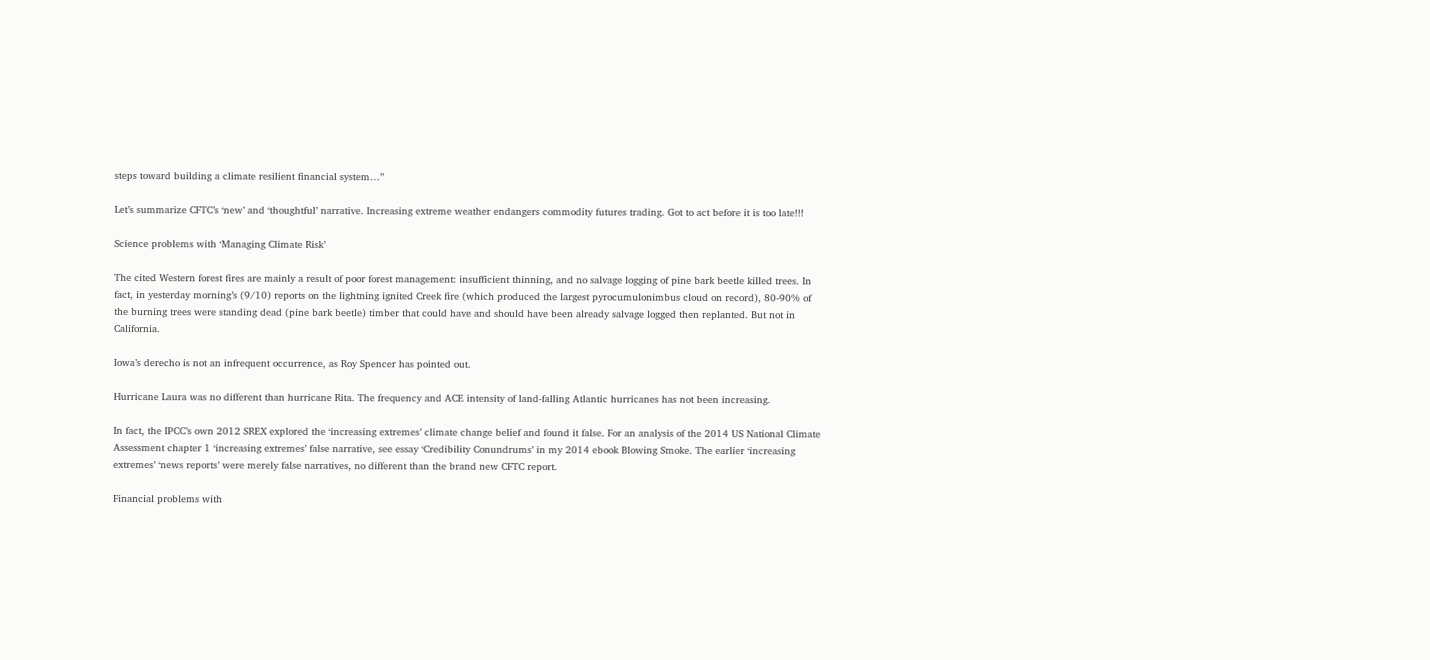steps toward building a climate resilient financial system…”

Let’s summarize CFTC’s ‘new’ and ‘thoughtful’ narrative. Increasing extreme weather endangers commodity futures trading. Got to act before it is too late!!!

Science problems with ‘Managing Climate Risk’

The cited Western forest fires are mainly a result of poor forest management: insufficient thinning, and no salvage logging of pine bark beetle killed trees. In fact, in yesterday morning’s (9/10) reports on the lightning ignited Creek fire (which produced the largest pyrocumulonimbus cloud on record), 80-90% of the burning trees were standing dead (pine bark beetle) timber that could have and should have been already salvage logged then replanted. But not in California.

Iowa’s derecho is not an infrequent occurrence, as Roy Spencer has pointed out.

Hurricane Laura was no different than hurricane Rita. The frequency and ACE intensity of land-falling Atlantic hurricanes has not been increasing.

In fact, the IPCC’s own 2012 SREX explored the ‘increasing extremes’ climate change belief and found it false. For an analysis of the 2014 US National Climate Assessment chapter 1 ‘increasing extremes’ false narrative, see essay ‘Credibility Conundrums’ in my 2014 ebook Blowing Smoke. The earlier ‘increasing extremes’ ‘news reports’ were merely false narratives, no different than the brand new CFTC report.

Financial problems with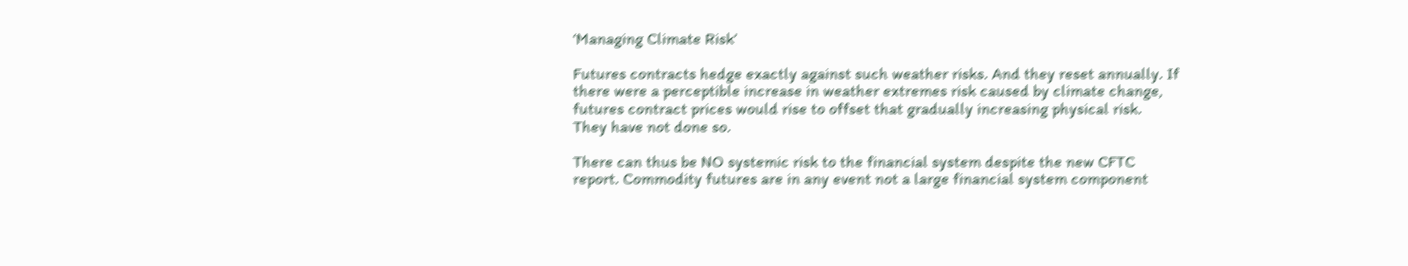‘Managing Climate Risk’

Futures contracts hedge exactly against such weather risks. And they reset annually. If there were a perceptible increase in weather extremes risk caused by climate change, futures contract prices would rise to offset that gradually increasing physical risk.  They have not done so.

There can thus be NO systemic risk to the financial system despite the new CFTC report. Commodity futures are in any event not a large financial system component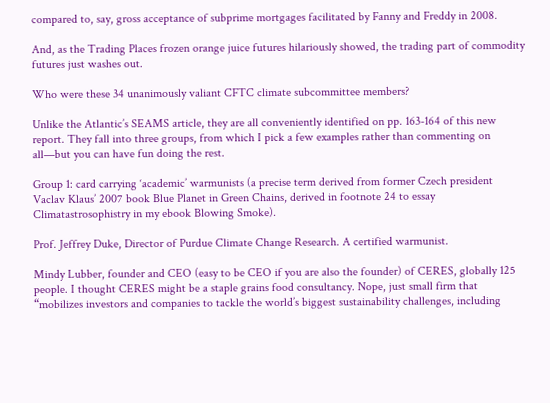compared to, say, gross acceptance of subprime mortgages facilitated by Fanny and Freddy in 2008.

And, as the Trading Places frozen orange juice futures hilariously showed, the trading part of commodity futures just washes out.

Who were these 34 unanimously valiant CFTC climate subcommittee members?

Unlike the Atlantic’s SEAMS article, they are all conveniently identified on pp. 163-164 of this new report. They fall into three groups, from which I pick a few examples rather than commenting on all—but you can have fun doing the rest.

Group 1: card carrying ‘academic’ warmunists (a precise term derived from former Czech president Vaclav Klaus’ 2007 book Blue Planet in Green Chains, derived in footnote 24 to essay Climatastrosophistry in my ebook Blowing Smoke).

Prof. Jeffrey Duke, Director of Purdue Climate Change Research. A certified warmunist.

Mindy Lubber, founder and CEO (easy to be CEO if you are also the founder) of CERES, globally 125 people. I thought CERES might be a staple grains food consultancy. Nope, just small firm that “mobilizes investors and companies to tackle the world’s biggest sustainability challenges, including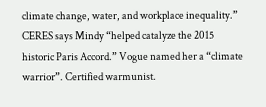climate change, water, and workplace inequality.” CERES says Mindy “helped catalyze the 2015 historic Paris Accord.” Vogue named her a “climate warrior”. Certified warmunist.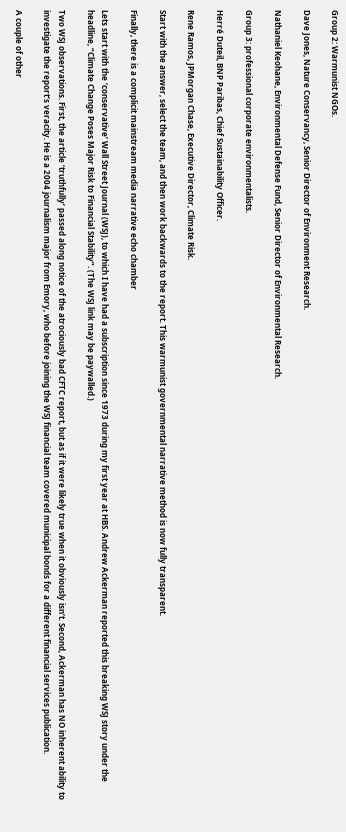Group 2: Warmunist NGOs.

Dave Jones, Nature Conservancy, Senior Director of Environment Research.

Nathaniel Keohane, Environmental Defense Fund, Senior Director of Environmental Research.

Group 3: professional corporate environmentalists.

Herré Duteil, BNP Paribas, Chief Sustainability Officer.

Rene Ramos, JPMorgan Chase, Executive Director, Climate Risk.

Start with the answer, select the team, and then work backwards to the report. This warmunist governmental narrative method is now fully transparent.

Finally, there is a complicit mainstream media narrative echo chamber

Lets start with the ‘conservative’ Wall Street Journal (WSJ), to which I have had a subscription since 1973 during my first year at HBS. Andrew Ackerman reported this breaking WSJ story under the headline, “Climate Change Poses Major Risk to Financial Stability”. (The WSJ link may be paywalled.)

Two WSJ observations. First, the article ‘truthfully’ passed along notice of the atrociously bad CFTC report, but as if it were likely true when it obviously isn’t. Second, Ackerman has NO inherent ability to investigate the report’s veracity. He is a 2004 journalism major from Emory, who before joining the WSJ financial team covered municipal bonds for a different financial services publication.

A couple of other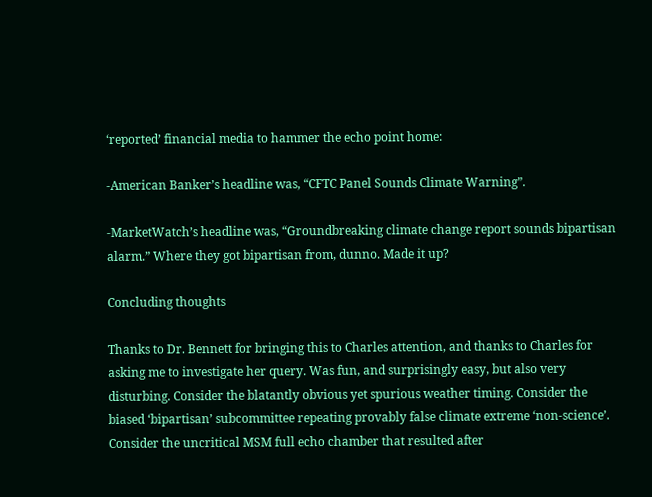‘reported’ financial media to hammer the echo point home:

-American Banker’s headline was, “CFTC Panel Sounds Climate Warning”.

-MarketWatch’s headline was, “Groundbreaking climate change report sounds bipartisan alarm.” Where they got bipartisan from, dunno. Made it up?

Concluding thoughts

Thanks to Dr. Bennett for bringing this to Charles attention, and thanks to Charles for asking me to investigate her query. Was fun, and surprisingly easy, but also very disturbing. Consider the blatantly obvious yet spurious weather timing. Consider the biased ‘bipartisan’ subcommittee repeating provably false climate extreme ‘non-science’. Consider the uncritical MSM full echo chamber that resulted after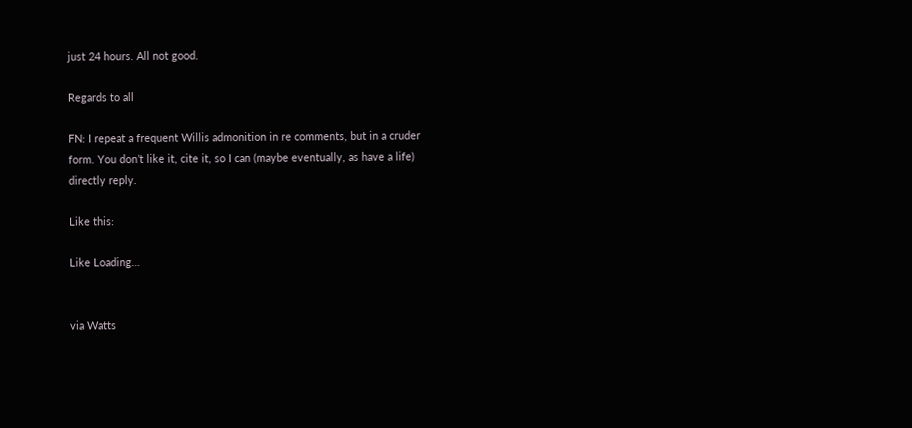just 24 hours. All not good.

Regards to all

FN: I repeat a frequent Willis admonition in re comments, but in a cruder form. You don’t like it, cite it, so I can (maybe eventually, as have a life) directly reply.

Like this:

Like Loading…


via Watts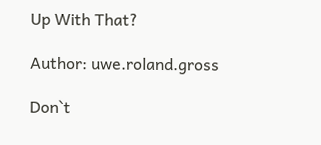Up With That?

Author: uwe.roland.gross

Don`t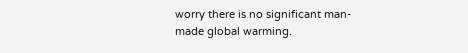worry there is no significant man- made global warming.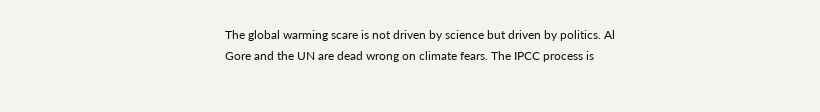The global warming scare is not driven by science but driven by politics. Al Gore and the UN are dead wrong on climate fears. The IPCC process is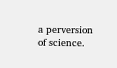a perversion of science.